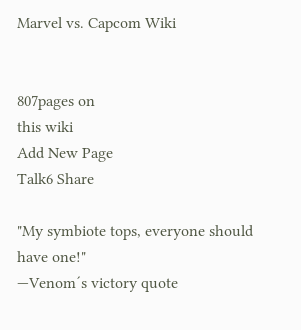Marvel vs. Capcom Wiki


807pages on
this wiki
Add New Page
Talk6 Share

"My symbiote tops, everyone should have one!"
—Venom´s victory quote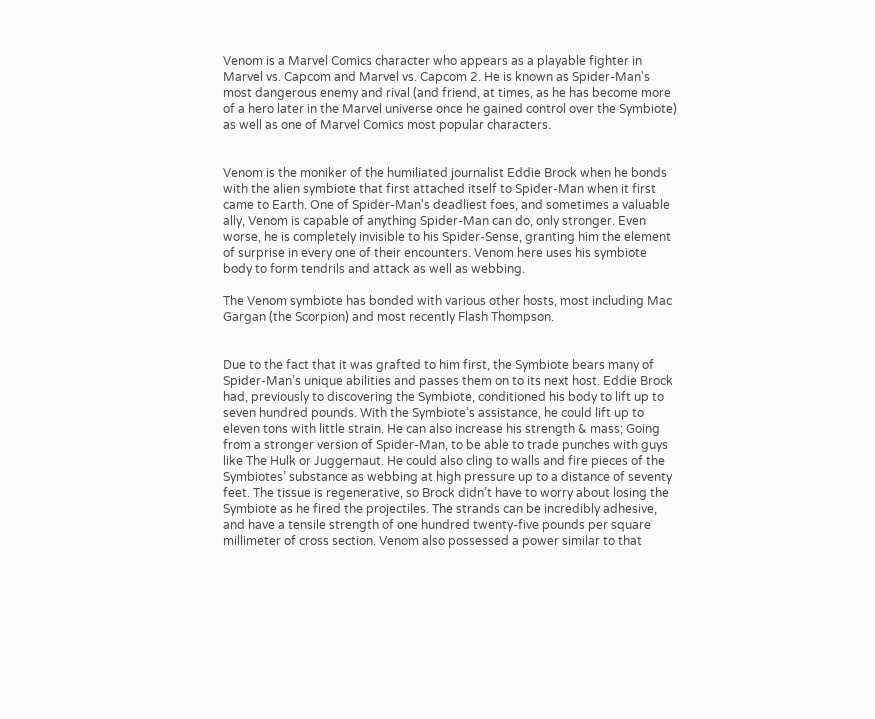Venom is a Marvel Comics character who appears as a playable fighter in Marvel vs. Capcom and Marvel vs. Capcom 2. He is known as Spider-Man's most dangerous enemy and rival (and friend, at times, as he has become more of a hero later in the Marvel universe once he gained control over the Symbiote) as well as one of Marvel Comics most popular characters.


Venom is the moniker of the humiliated journalist Eddie Brock when he bonds with the alien symbiote that first attached itself to Spider-Man when it first came to Earth. One of Spider-Man's deadliest foes, and sometimes a valuable ally, Venom is capable of anything Spider-Man can do, only stronger. Even worse, he is completely invisible to his Spider-Sense, granting him the element of surprise in every one of their encounters. Venom here uses his symbiote body to form tendrils and attack as well as webbing.

The Venom symbiote has bonded with various other hosts, most including Mac Gargan (the Scorpion) and most recently Flash Thompson.


Due to the fact that it was grafted to him first, the Symbiote bears many of Spider-Man’s unique abilities and passes them on to its next host. Eddie Brock had, previously to discovering the Symbiote, conditioned his body to lift up to seven hundred pounds. With the Symbiote’s assistance, he could lift up to eleven tons with little strain. He can also increase his strength & mass; Going from a stronger version of Spider-Man, to be able to trade punches with guys like The Hulk or Juggernaut. He could also cling to walls and fire pieces of the Symbiotes’ substance as webbing at high pressure up to a distance of seventy feet. The tissue is regenerative, so Brock didn’t have to worry about losing the Symbiote as he fired the projectiles. The strands can be incredibly adhesive, and have a tensile strength of one hundred twenty-five pounds per square millimeter of cross section. Venom also possessed a power similar to that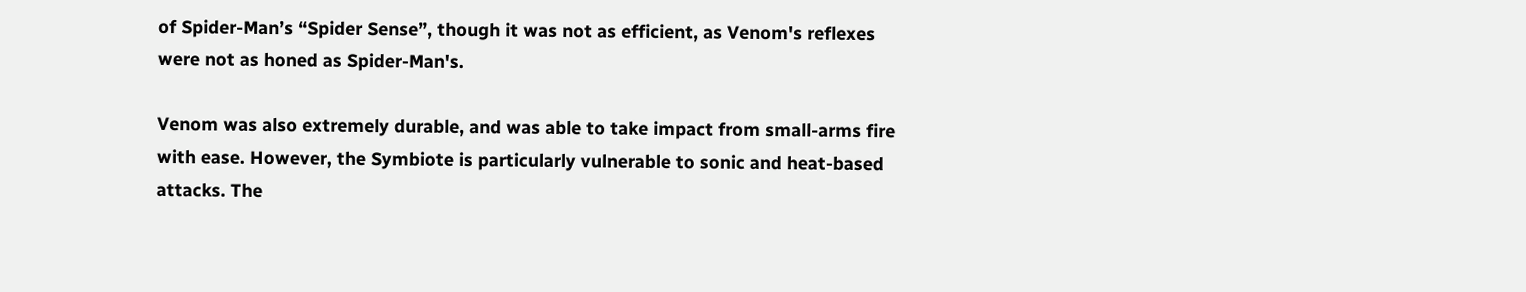of Spider-Man’s “Spider Sense”, though it was not as efficient, as Venom's reflexes were not as honed as Spider-Man's.

Venom was also extremely durable, and was able to take impact from small-arms fire with ease. However, the Symbiote is particularly vulnerable to sonic and heat-based attacks. The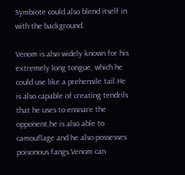Symbiote could also blend itself in with the background.

Venom is also widely known for his extremely long tongue, which he could use like a prehensile tail.He is also capable of creating tendrils that he uses to ensnare the opponent,he is also able to camouflage and he also possesses poisonous fangs.Venom can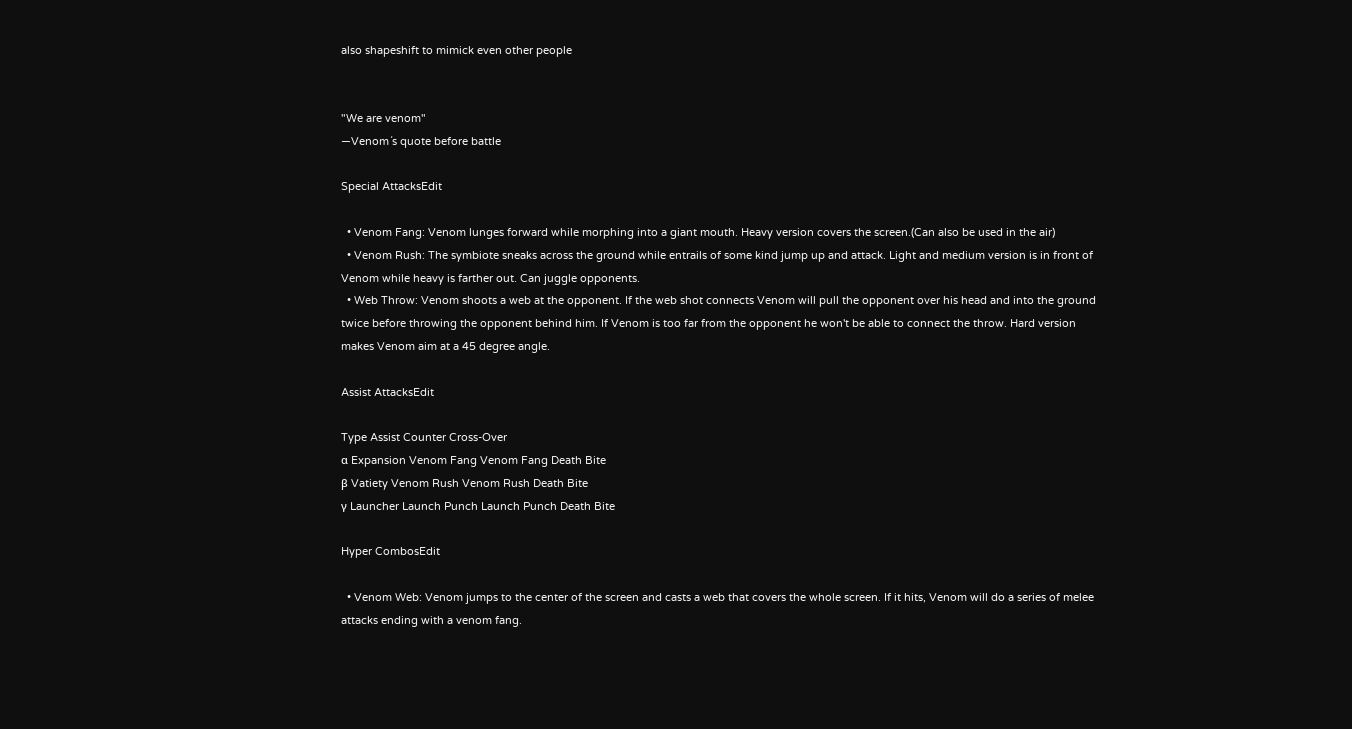also shapeshift to mimick even other people


"We are venom"
—Venom´s quote before battle

Special AttacksEdit

  • Venom Fang: Venom lunges forward while morphing into a giant mouth. Heavy version covers the screen.(Can also be used in the air)
  • Venom Rush: The symbiote sneaks across the ground while entrails of some kind jump up and attack. Light and medium version is in front of Venom while heavy is farther out. Can juggle opponents.
  • Web Throw: Venom shoots a web at the opponent. If the web shot connects Venom will pull the opponent over his head and into the ground twice before throwing the opponent behind him. If Venom is too far from the opponent he won't be able to connect the throw. Hard version makes Venom aim at a 45 degree angle.

Assist AttacksEdit

Type Assist Counter Cross-Over
α Expansion Venom Fang Venom Fang Death Bite
β Vatiety Venom Rush Venom Rush Death Bite
γ Launcher Launch Punch Launch Punch Death Bite

Hyper CombosEdit

  • Venom Web: Venom jumps to the center of the screen and casts a web that covers the whole screen. If it hits, Venom will do a series of melee attacks ending with a venom fang.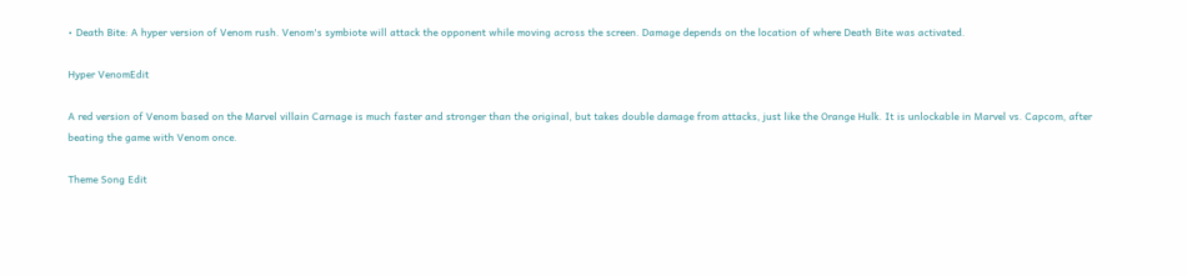• Death Bite: A hyper version of Venom rush. Venom's symbiote will attack the opponent while moving across the screen. Damage depends on the location of where Death Bite was activated.

Hyper VenomEdit

A red version of Venom based on the Marvel villain Carnage is much faster and stronger than the original, but takes double damage from attacks, just like the Orange Hulk. It is unlockable in Marvel vs. Capcom, after beating the game with Venom once.

Theme Song Edit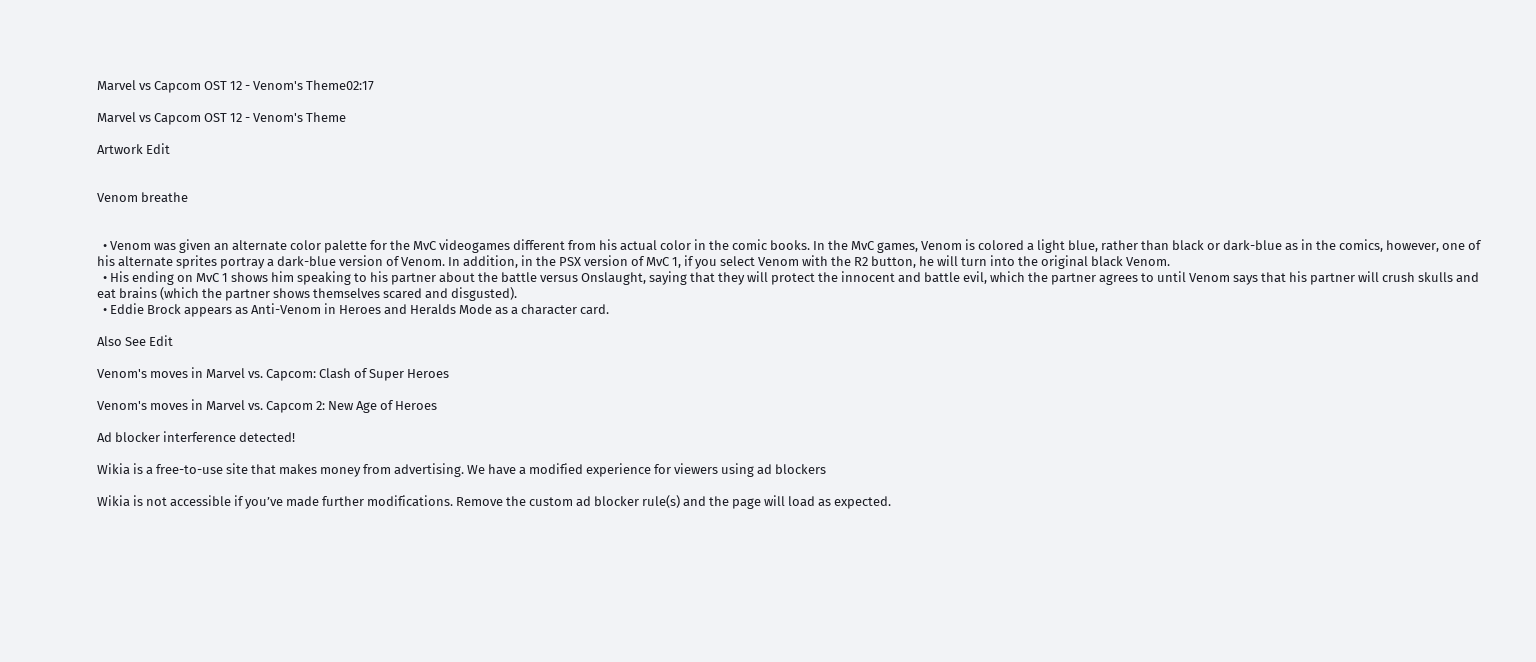Marvel vs Capcom OST 12 - Venom's Theme02:17

Marvel vs Capcom OST 12 - Venom's Theme

Artwork Edit


Venom breathe


  • Venom was given an alternate color palette for the MvC videogames different from his actual color in the comic books. In the MvC games, Venom is colored a light blue, rather than black or dark-blue as in the comics, however, one of his alternate sprites portray a dark-blue version of Venom. In addition, in the PSX version of MvC 1, if you select Venom with the R2 button, he will turn into the original black Venom.
  • His ending on MvC 1 shows him speaking to his partner about the battle versus Onslaught, saying that they will protect the innocent and battle evil, which the partner agrees to until Venom says that his partner will crush skulls and eat brains (which the partner shows themselves scared and disgusted).
  • Eddie Brock appears as Anti-Venom in Heroes and Heralds Mode as a character card.

Also See Edit

Venom's moves in Marvel vs. Capcom: Clash of Super Heroes

Venom's moves in Marvel vs. Capcom 2: New Age of Heroes

Ad blocker interference detected!

Wikia is a free-to-use site that makes money from advertising. We have a modified experience for viewers using ad blockers

Wikia is not accessible if you’ve made further modifications. Remove the custom ad blocker rule(s) and the page will load as expected.